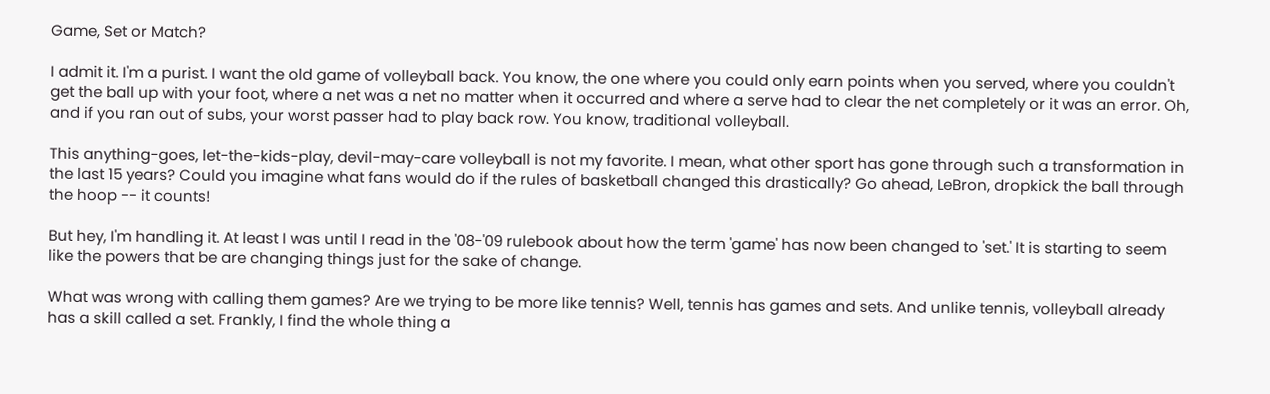Game, Set or Match?

I admit it. I'm a purist. I want the old game of volleyball back. You know, the one where you could only earn points when you served, where you couldn't get the ball up with your foot, where a net was a net no matter when it occurred and where a serve had to clear the net completely or it was an error. Oh, and if you ran out of subs, your worst passer had to play back row. You know, traditional volleyball.

This anything-goes, let-the-kids-play, devil-may-care volleyball is not my favorite. I mean, what other sport has gone through such a transformation in the last 15 years? Could you imagine what fans would do if the rules of basketball changed this drastically? Go ahead, LeBron, dropkick the ball through the hoop -- it counts!

But hey, I'm handling it. At least I was until I read in the '08-'09 rulebook about how the term 'game' has now been changed to 'set.' It is starting to seem like the powers that be are changing things just for the sake of change.

What was wrong with calling them games? Are we trying to be more like tennis? Well, tennis has games and sets. And unlike tennis, volleyball already has a skill called a set. Frankly, I find the whole thing a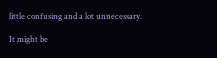little confusing and a lot unnecessary.

It might be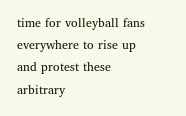time for volleyball fans everywhere to rise up and protest these arbitrary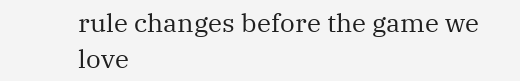rule changes before the game we love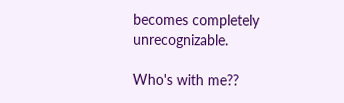becomes completely unrecognizable.

Who's with me??